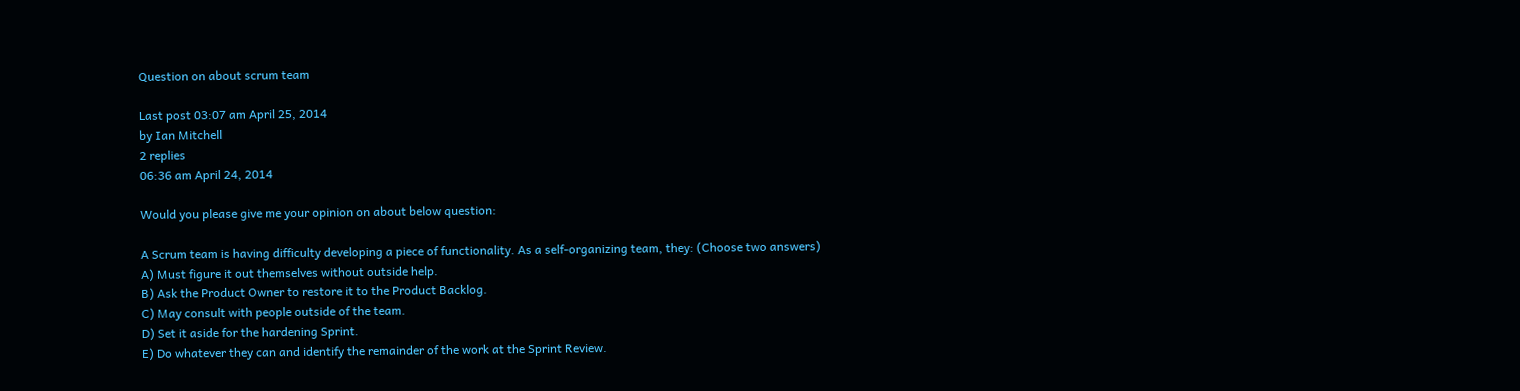Question on about scrum team

Last post 03:07 am April 25, 2014
by Ian Mitchell
2 replies
06:36 am April 24, 2014

Would you please give me your opinion on about below question:

A Scrum team is having difficulty developing a piece of functionality. As a self-organizing team, they: (Choose two answers)
A) Must figure it out themselves without outside help.
B) Ask the Product Owner to restore it to the Product Backlog.
C) May consult with people outside of the team.
D) Set it aside for the hardening Sprint.
E) Do whatever they can and identify the remainder of the work at the Sprint Review.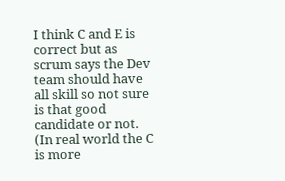I think C and E is correct but as scrum says the Dev team should have all skill so not sure is that good candidate or not. (In real world the C is more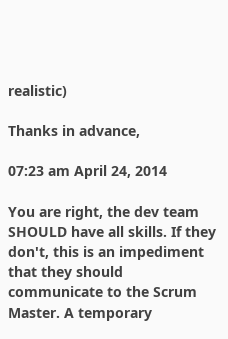realistic)

Thanks in advance,

07:23 am April 24, 2014

You are right, the dev team SHOULD have all skills. If they don't, this is an impediment that they should communicate to the Scrum Master. A temporary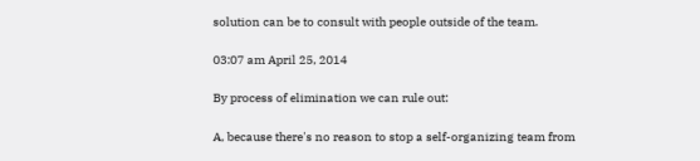solution can be to consult with people outside of the team.

03:07 am April 25, 2014

By process of elimination we can rule out:

A, because there's no reason to stop a self-organizing team from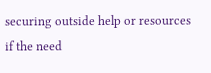securing outside help or resources if the need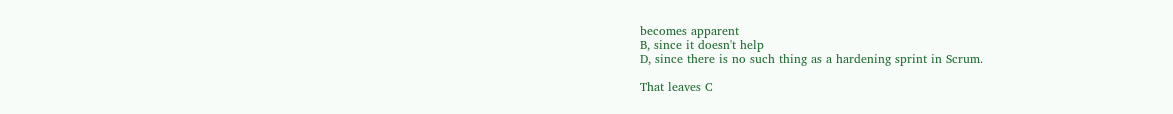becomes apparent
B, since it doesn't help
D, since there is no such thing as a hardening sprint in Scrum.

That leaves C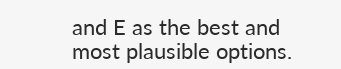and E as the best and most plausible options.